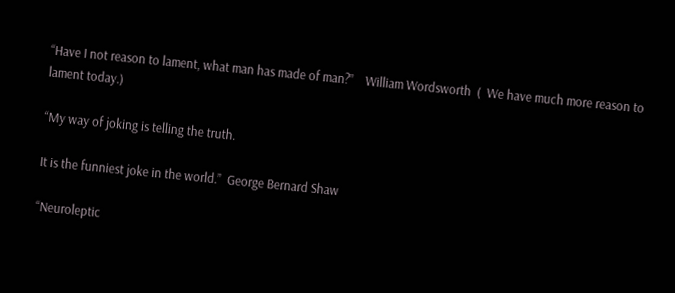“Have I not reason to lament, what man has made of man?”    William Wordsworth  (  We have much more reason to lament today.)

“My way of joking is telling the truth.

It is the funniest joke in the world.”  George Bernard Shaw

“Neuroleptic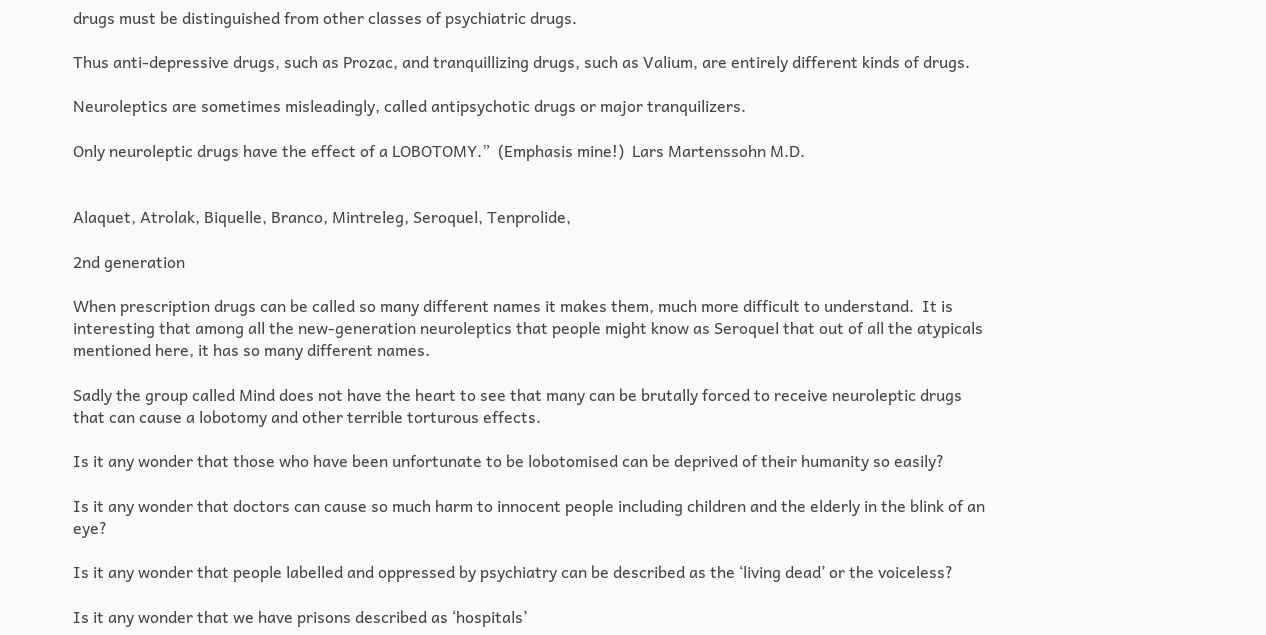drugs must be distinguished from other classes of psychiatric drugs.

Thus anti-depressive drugs, such as Prozac, and tranquillizing drugs, such as Valium, are entirely different kinds of drugs.

Neuroleptics are sometimes misleadingly, called antipsychotic drugs or major tranquilizers.

Only neuroleptic drugs have the effect of a LOBOTOMY.”  (Emphasis mine!)  Lars Martenssohn M.D.


Alaquet, Atrolak, Biquelle, Branco, Mintreleg, Seroquel, Tenprolide,

2nd generation

When prescription drugs can be called so many different names it makes them, much more difficult to understand.  It is interesting that among all the new-generation neuroleptics that people might know as Seroquel that out of all the atypicals mentioned here, it has so many different names.

Sadly the group called Mind does not have the heart to see that many can be brutally forced to receive neuroleptic drugs that can cause a lobotomy and other terrible torturous effects.

Is it any wonder that those who have been unfortunate to be lobotomised can be deprived of their humanity so easily?

Is it any wonder that doctors can cause so much harm to innocent people including children and the elderly in the blink of an eye?

Is it any wonder that people labelled and oppressed by psychiatry can be described as the ‘living dead’ or the voiceless?

Is it any wonder that we have prisons described as ‘hospitals’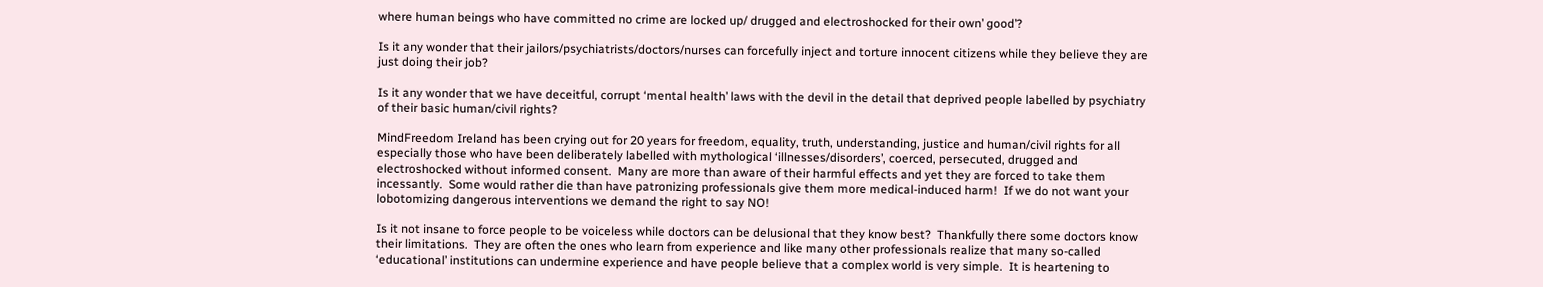where human beings who have committed no crime are locked up/ drugged and electroshocked for their own’ good’?

Is it any wonder that their jailors/psychiatrists/doctors/nurses can forcefully inject and torture innocent citizens while they believe they are just doing their job?

Is it any wonder that we have deceitful, corrupt ‘mental health’ laws with the devil in the detail that deprived people labelled by psychiatry of their basic human/civil rights?

MindFreedom Ireland has been crying out for 20 years for freedom, equality, truth, understanding, justice and human/civil rights for all especially those who have been deliberately labelled with mythological ‘illnesses/disorders’, coerced, persecuted, drugged and electroshocked without informed consent.  Many are more than aware of their harmful effects and yet they are forced to take them incessantly.  Some would rather die than have patronizing professionals give them more medical-induced harm!  If we do not want your lobotomizing dangerous interventions we demand the right to say NO!

Is it not insane to force people to be voiceless while doctors can be delusional that they know best?  Thankfully there some doctors know their limitations.  They are often the ones who learn from experience and like many other professionals realize that many so-called ‘educational’ institutions can undermine experience and have people believe that a complex world is very simple.  It is heartening to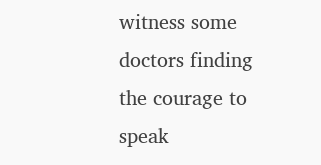witness some doctors finding the courage to speak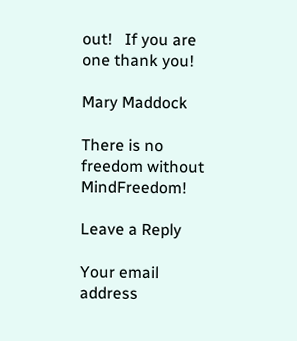out!   If you are one thank you!

Mary Maddock

There is no freedom without MindFreedom!

Leave a Reply

Your email address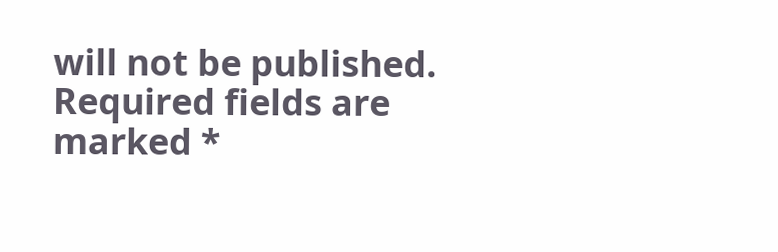will not be published. Required fields are marked *